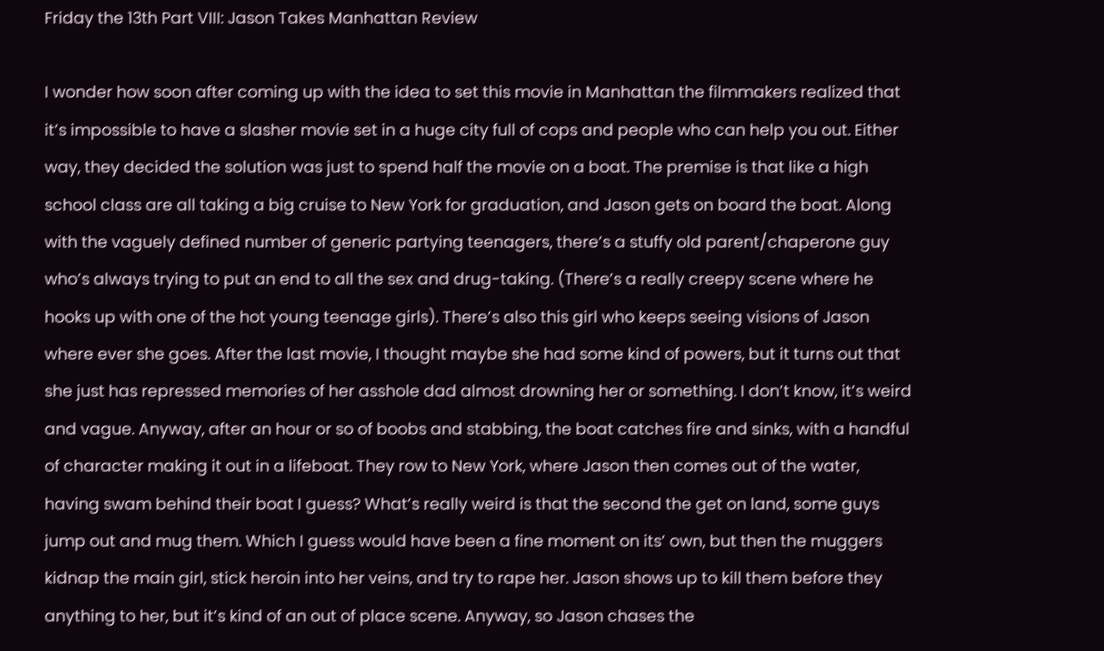Friday the 13th Part VIII: Jason Takes Manhattan Review

I wonder how soon after coming up with the idea to set this movie in Manhattan the filmmakers realized that it’s impossible to have a slasher movie set in a huge city full of cops and people who can help you out. Either way, they decided the solution was just to spend half the movie on a boat. The premise is that like a high school class are all taking a big cruise to New York for graduation, and Jason gets on board the boat. Along with the vaguely defined number of generic partying teenagers, there’s a stuffy old parent/chaperone guy who’s always trying to put an end to all the sex and drug-taking. (There’s a really creepy scene where he hooks up with one of the hot young teenage girls). There’s also this girl who keeps seeing visions of Jason where ever she goes. After the last movie, I thought maybe she had some kind of powers, but it turns out that she just has repressed memories of her asshole dad almost drowning her or something. I don’t know, it’s weird and vague. Anyway, after an hour or so of boobs and stabbing, the boat catches fire and sinks, with a handful of character making it out in a lifeboat. They row to New York, where Jason then comes out of the water, having swam behind their boat I guess? What’s really weird is that the second the get on land, some guys jump out and mug them. Which I guess would have been a fine moment on its’ own, but then the muggers kidnap the main girl, stick heroin into her veins, and try to rape her. Jason shows up to kill them before they anything to her, but it’s kind of an out of place scene. Anyway, so Jason chases the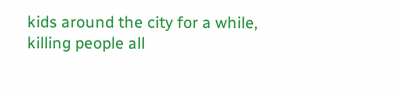kids around the city for a while, killing people all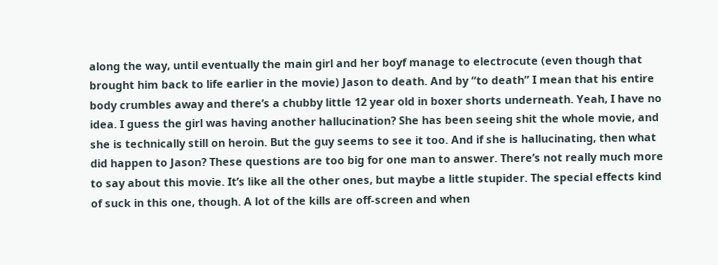along the way, until eventually the main girl and her boyf manage to electrocute (even though that brought him back to life earlier in the movie) Jason to death. And by “to death” I mean that his entire body crumbles away and there’s a chubby little 12 year old in boxer shorts underneath. Yeah, I have no idea. I guess the girl was having another hallucination? She has been seeing shit the whole movie, and she is technically still on heroin. But the guy seems to see it too. And if she is hallucinating, then what did happen to Jason? These questions are too big for one man to answer. There’s not really much more to say about this movie. It’s like all the other ones, but maybe a little stupider. The special effects kind of suck in this one, though. A lot of the kills are off-screen and when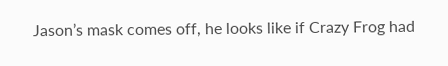Jason’s mask comes off, he looks like if Crazy Frog had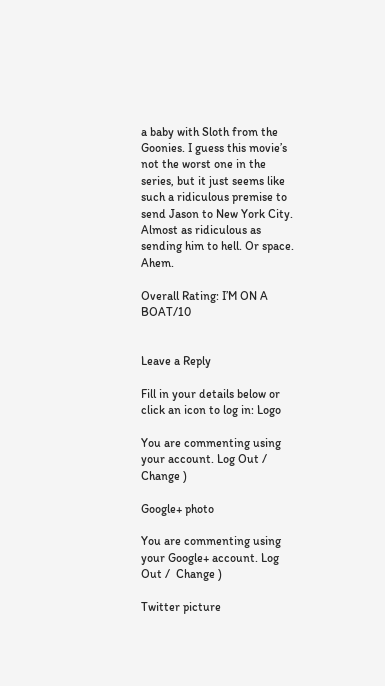a baby with Sloth from the Goonies. I guess this movie’s not the worst one in the series, but it just seems like such a ridiculous premise to send Jason to New York City. Almost as ridiculous as sending him to hell. Or space. Ahem.

Overall Rating: I’M ON A BOAT/10


Leave a Reply

Fill in your details below or click an icon to log in: Logo

You are commenting using your account. Log Out /  Change )

Google+ photo

You are commenting using your Google+ account. Log Out /  Change )

Twitter picture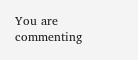You are commenting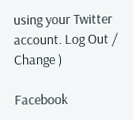using your Twitter account. Log Out /  Change )

Facebook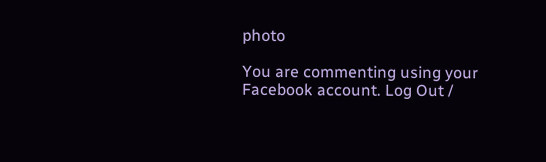photo

You are commenting using your Facebook account. Log Out /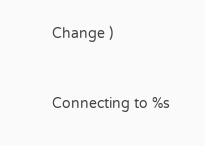Change )


Connecting to %s